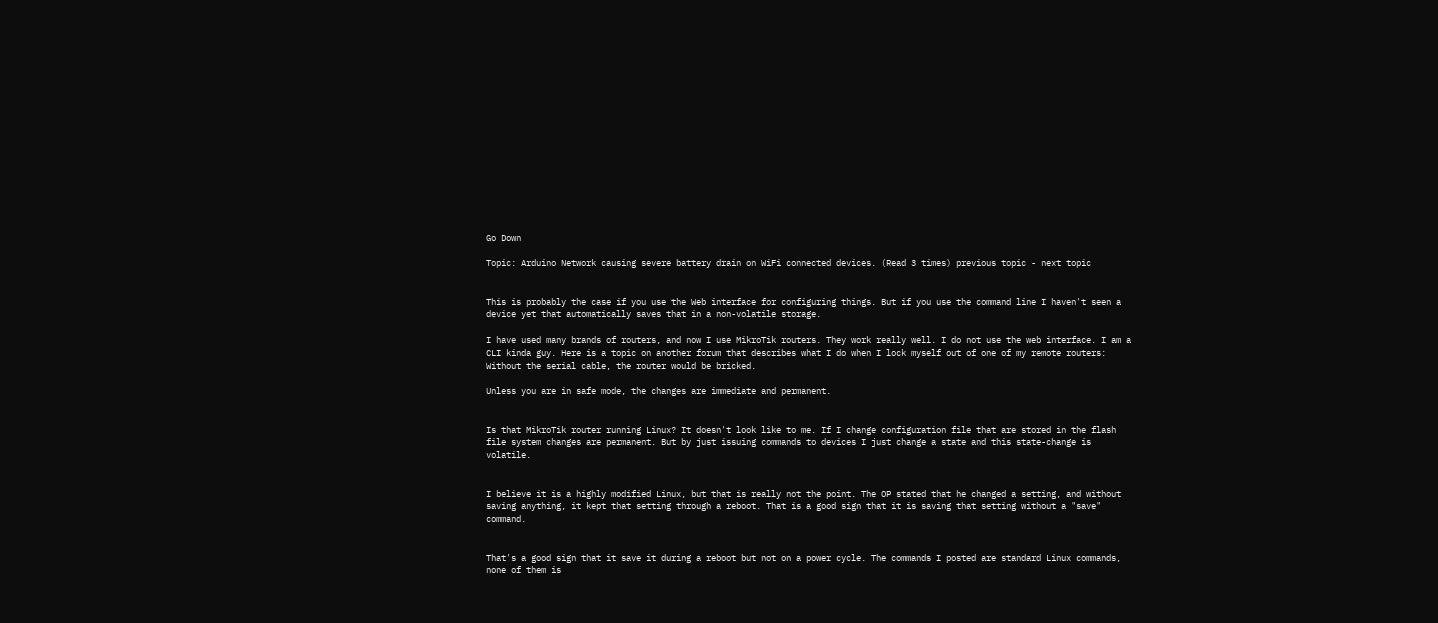Go Down

Topic: Arduino Network causing severe battery drain on WiFi connected devices. (Read 3 times) previous topic - next topic


This is probably the case if you use the Web interface for configuring things. But if you use the command line I haven't seen a device yet that automatically saves that in a non-volatile storage.

I have used many brands of routers, and now I use MikroTik routers. They work really well. I do not use the web interface. I am a CLI kinda guy. Here is a topic on another forum that describes what I do when I lock myself out of one of my remote routers:
Without the serial cable, the router would be bricked.

Unless you are in safe mode, the changes are immediate and permanent.


Is that MikroTik router running Linux? It doesn't look like to me. If I change configuration file that are stored in the flash file system changes are permanent. But by just issuing commands to devices I just change a state and this state-change is volatile.


I believe it is a highly modified Linux, but that is really not the point. The OP stated that he changed a setting, and without saving anything, it kept that setting through a reboot. That is a good sign that it is saving that setting without a "save" command.


That's a good sign that it save it during a reboot but not on a power cycle. The commands I posted are standard Linux commands, none of them is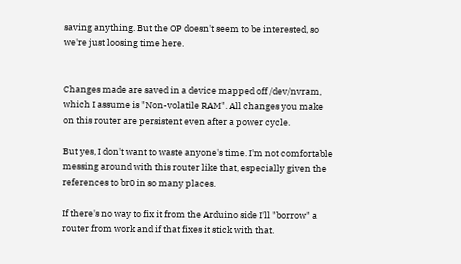saving anything. But the OP doesn't seem to be interested, so we're just loosing time here.


Changes made are saved in a device mapped off /dev/nvram, which I assume is "Non-volatile RAM". All changes you make on this router are persistent even after a power cycle.

But yes, I don't want to waste anyone's time. I'm not comfortable messing around with this router like that, especially given the references to br0 in so many places.

If there's no way to fix it from the Arduino side I'll "borrow" a router from work and if that fixes it stick with that.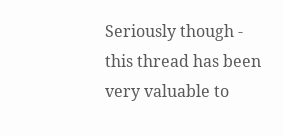Seriously though - this thread has been very valuable to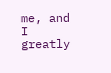me, and I greatly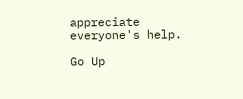appreciate everyone's help.

Go Up